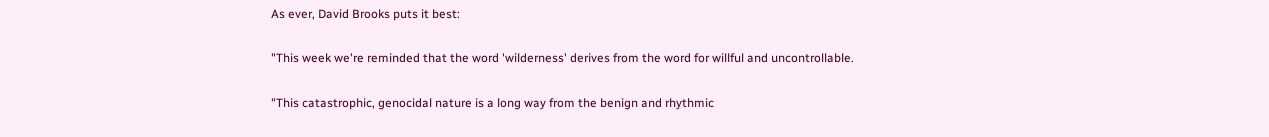As ever, David Brooks puts it best:

"This week we're reminded that the word 'wilderness' derives from the word for willful and uncontrollable.

"This catastrophic, genocidal nature is a long way from the benign and rhythmic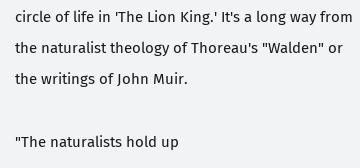circle of life in 'The Lion King.' It's a long way from the naturalist theology of Thoreau's "Walden" or the writings of John Muir.

"The naturalists hold up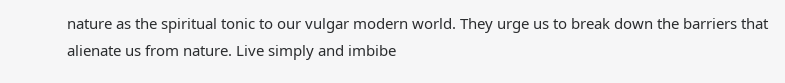nature as the spiritual tonic to our vulgar modern world. They urge us to break down the barriers that alienate us from nature. Live simply and imbibe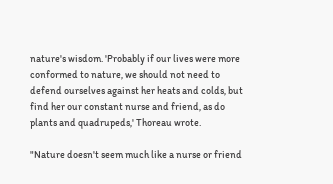nature's wisdom. 'Probably if our lives were more conformed to nature, we should not need to defend ourselves against her heats and colds, but find her our constant nurse and friend, as do plants and quadrupeds,' Thoreau wrote.

"Nature doesn't seem much like a nurse or friend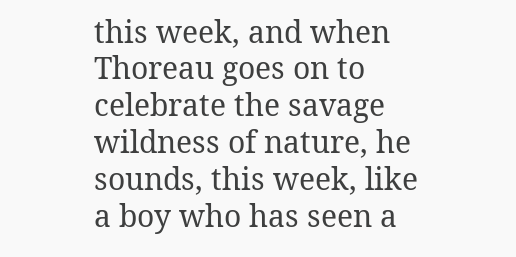this week, and when Thoreau goes on to celebrate the savage wildness of nature, he sounds, this week, like a boy who has seen a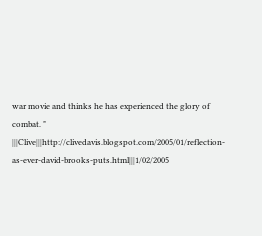war movie and thinks he has experienced the glory of combat. "
|||Clive|||http://clivedavis.blogspot.com/2005/01/reflection-as-ever-david-brooks-puts.html|||1/02/2005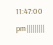11:47:00 pm|||||||||